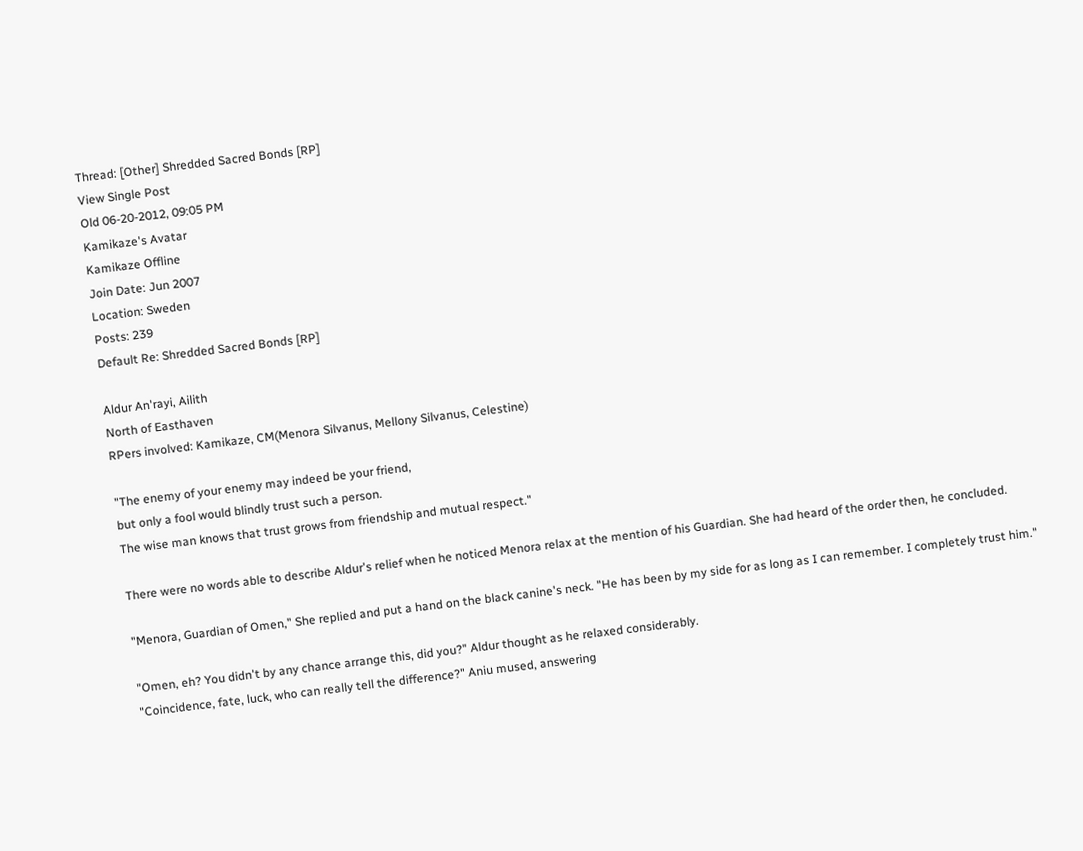Thread: [Other] Shredded Sacred Bonds [RP]
View Single Post
Old 06-20-2012, 09:05 PM
Kamikaze's Avatar
Kamikaze Offline
Join Date: Jun 2007
Location: Sweden
Posts: 239
Default Re: Shredded Sacred Bonds [RP]

Aldur An'rayi, Ailith
North of Easthaven
RPers involved: Kamikaze, CM(Menora Silvanus, Mellony Silvanus, Celestine)

"The enemy of your enemy may indeed be your friend,
but only a fool would blindly trust such a person.
The wise man knows that trust grows from friendship and mutual respect."

There were no words able to describe Aldur's relief when he noticed Menora relax at the mention of his Guardian. She had heard of the order then, he concluded.

"Menora, Guardian of Omen," She replied and put a hand on the black canine's neck. "He has been by my side for as long as I can remember. I completely trust him."

"Omen, eh? You didn't by any chance arrange this, did you?" Aldur thought as he relaxed considerably.
"Coincidence, fate, luck, who can really tell the difference?" Aniu mused, answering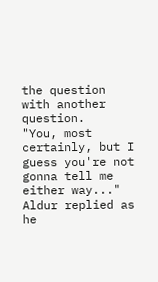the question with another question.
"You, most certainly, but I guess you're not gonna tell me either way..." Aldur replied as he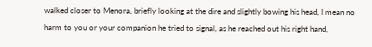walked closer to Menora, briefly looking at the dire and slightly bowing his head, I mean no harm to you or your companion he tried to signal, as he reached out his right hand,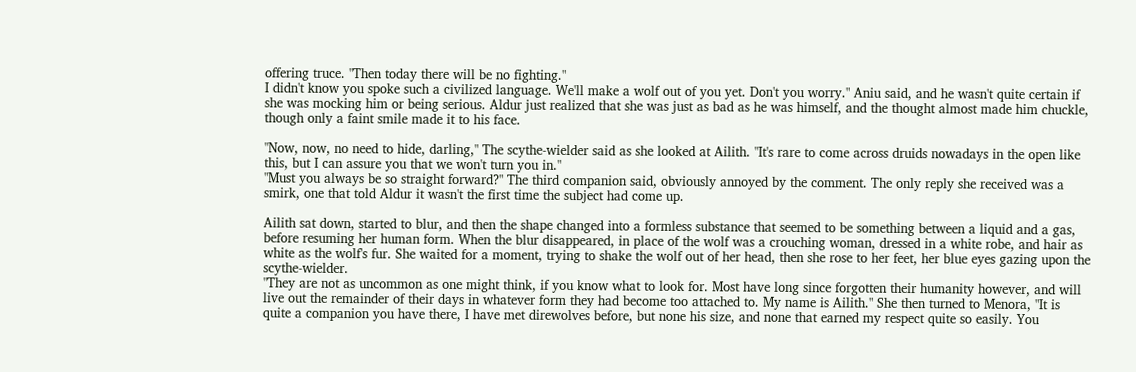offering truce. "Then today there will be no fighting."
I didn't know you spoke such a civilized language. We'll make a wolf out of you yet. Don't you worry." Aniu said, and he wasn't quite certain if she was mocking him or being serious. Aldur just realized that she was just as bad as he was himself, and the thought almost made him chuckle, though only a faint smile made it to his face.

"Now, now, no need to hide, darling," The scythe-wielder said as she looked at Ailith. "It's rare to come across druids nowadays in the open like this, but I can assure you that we won't turn you in."
"Must you always be so straight forward?" The third companion said, obviously annoyed by the comment. The only reply she received was a smirk, one that told Aldur it wasn't the first time the subject had come up.

Ailith sat down, started to blur, and then the shape changed into a formless substance that seemed to be something between a liquid and a gas, before resuming her human form. When the blur disappeared, in place of the wolf was a crouching woman, dressed in a white robe, and hair as white as the wolf's fur. She waited for a moment, trying to shake the wolf out of her head, then she rose to her feet, her blue eyes gazing upon the scythe-wielder.
"They are not as uncommon as one might think, if you know what to look for. Most have long since forgotten their humanity however, and will live out the remainder of their days in whatever form they had become too attached to. My name is Ailith." She then turned to Menora, "It is quite a companion you have there, I have met direwolves before, but none his size, and none that earned my respect quite so easily. You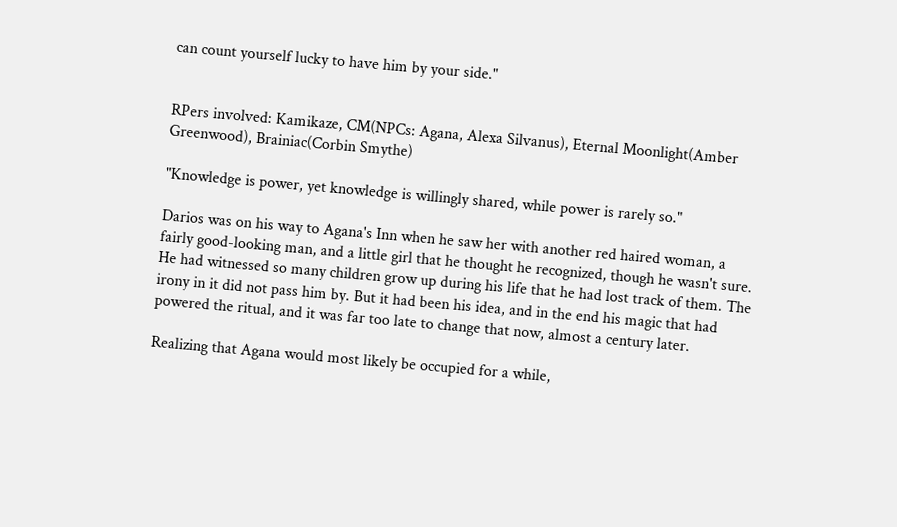can count yourself lucky to have him by your side."


RPers involved: Kamikaze, CM(NPCs: Agana, Alexa Silvanus), Eternal Moonlight(Amber Greenwood), Brainiac(Corbin Smythe)

"Knowledge is power, yet knowledge is willingly shared, while power is rarely so."

Darios was on his way to Agana's Inn when he saw her with another red haired woman, a fairly good-looking man, and a little girl that he thought he recognized, though he wasn't sure. He had witnessed so many children grow up during his life that he had lost track of them. The irony in it did not pass him by. But it had been his idea, and in the end his magic that had powered the ritual, and it was far too late to change that now, almost a century later.

Realizing that Agana would most likely be occupied for a while,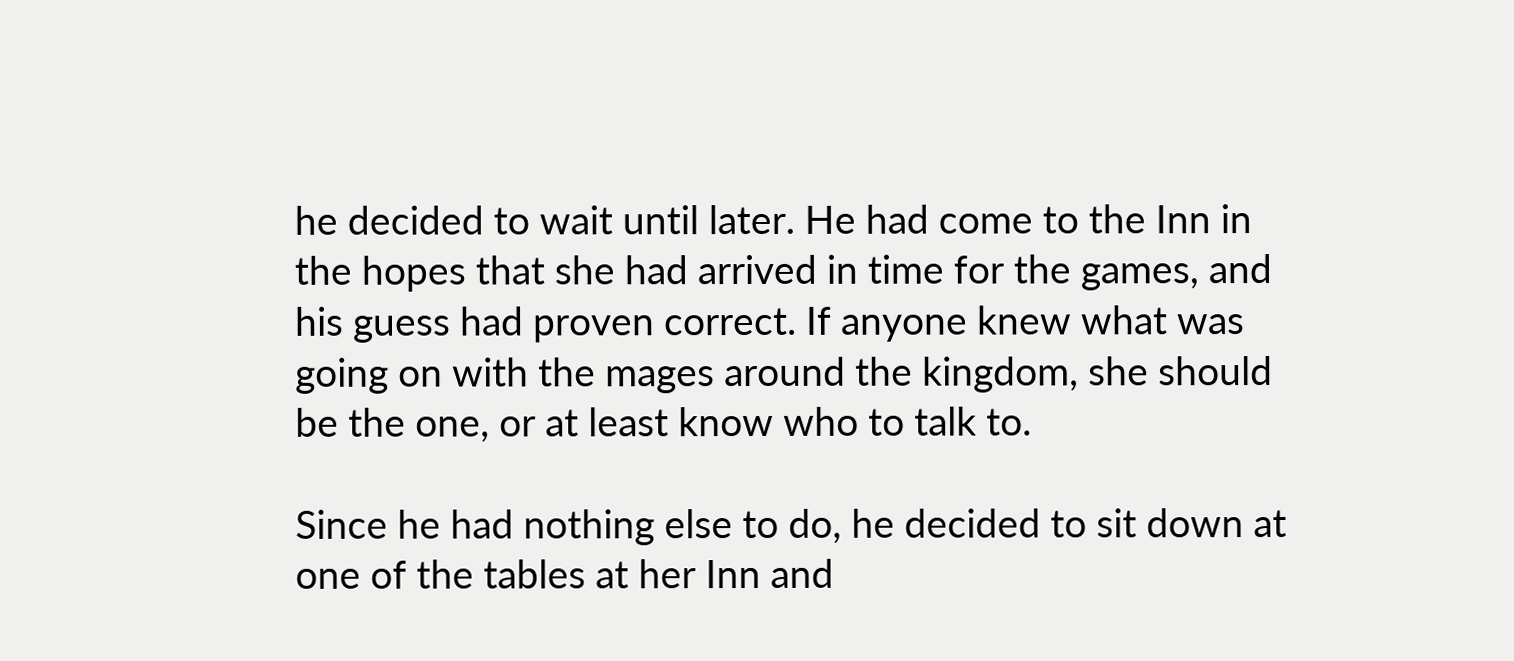he decided to wait until later. He had come to the Inn in the hopes that she had arrived in time for the games, and his guess had proven correct. If anyone knew what was going on with the mages around the kingdom, she should be the one, or at least know who to talk to.

Since he had nothing else to do, he decided to sit down at one of the tables at her Inn and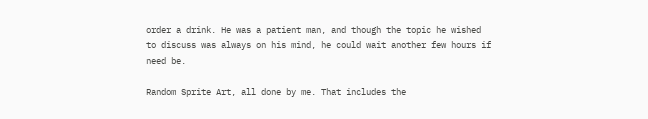order a drink. He was a patient man, and though the topic he wished to discuss was always on his mind, he could wait another few hours if need be.

Random Sprite Art, all done by me. That includes the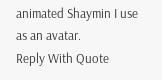animated Shaymin I use as an avatar.
Reply With Quote